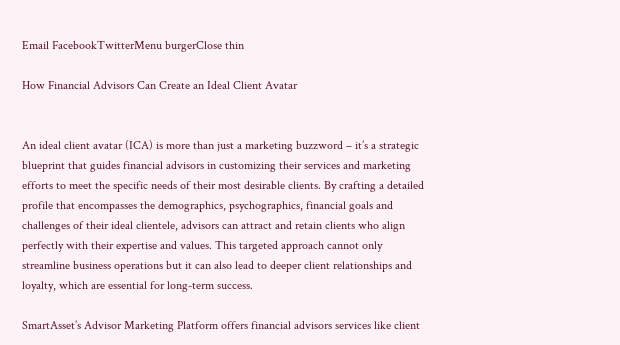Email FacebookTwitterMenu burgerClose thin

How Financial Advisors Can Create an Ideal Client Avatar


An ideal client avatar (ICA) is more than just a marketing buzzword – it’s a strategic blueprint that guides financial advisors in customizing their services and marketing efforts to meet the specific needs of their most desirable clients. By crafting a detailed profile that encompasses the demographics, psychographics, financial goals and challenges of their ideal clientele, advisors can attract and retain clients who align perfectly with their expertise and values. This targeted approach cannot only streamline business operations but it can also lead to deeper client relationships and loyalty, which are essential for long-term success.

SmartAsset’s Advisor Marketing Platform offers financial advisors services like client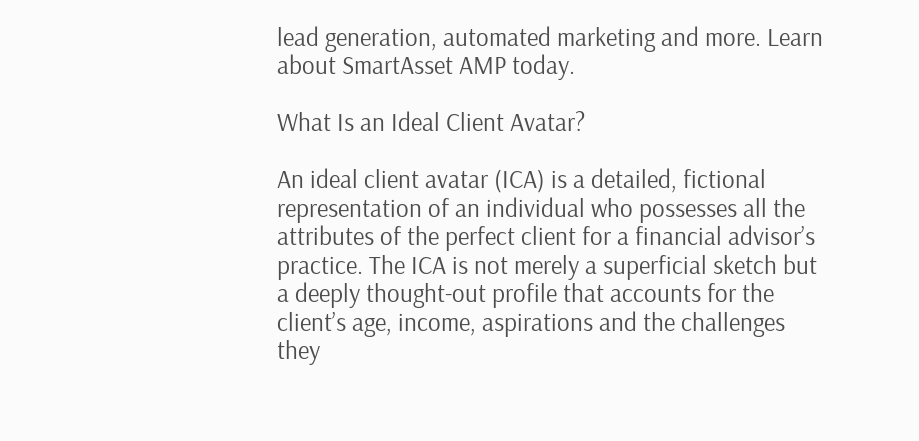lead generation, automated marketing and more. Learn about SmartAsset AMP today.

What Is an Ideal Client Avatar?

An ideal client avatar (ICA) is a detailed, fictional representation of an individual who possesses all the attributes of the perfect client for a financial advisor’s practice. The ICA is not merely a superficial sketch but a deeply thought-out profile that accounts for the client’s age, income, aspirations and the challenges they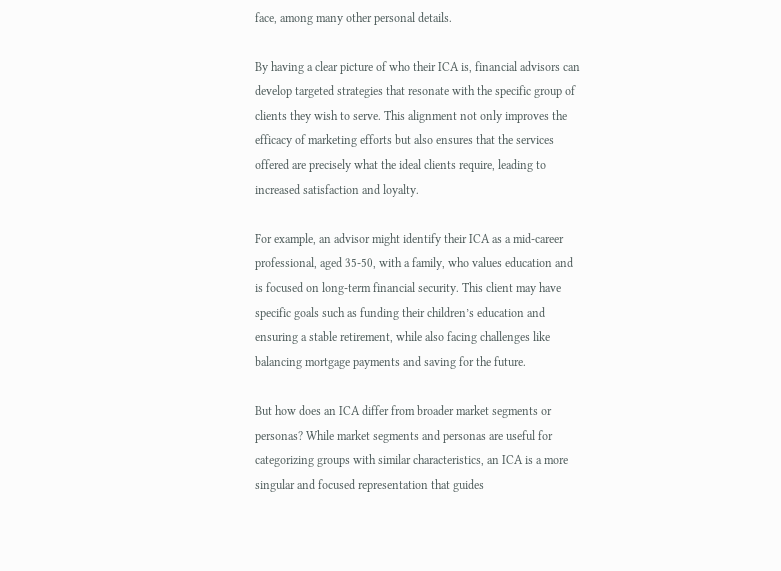face, among many other personal details.

By having a clear picture of who their ICA is, financial advisors can develop targeted strategies that resonate with the specific group of clients they wish to serve. This alignment not only improves the efficacy of marketing efforts but also ensures that the services offered are precisely what the ideal clients require, leading to increased satisfaction and loyalty.

For example, an advisor might identify their ICA as a mid-career professional, aged 35-50, with a family, who values education and is focused on long-term financial security. This client may have specific goals such as funding their children’s education and ensuring a stable retirement, while also facing challenges like balancing mortgage payments and saving for the future.

But how does an ICA differ from broader market segments or personas? While market segments and personas are useful for categorizing groups with similar characteristics, an ICA is a more singular and focused representation that guides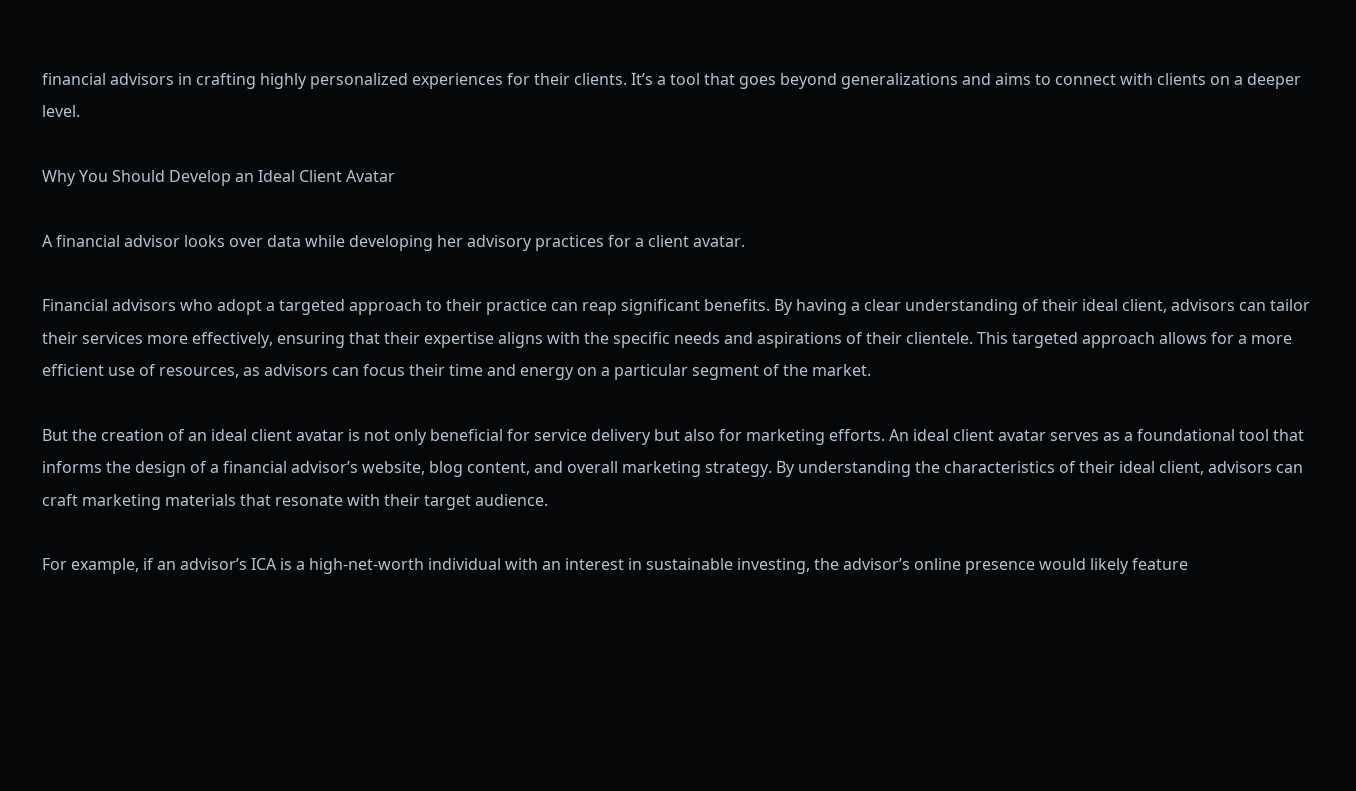financial advisors in crafting highly personalized experiences for their clients. It’s a tool that goes beyond generalizations and aims to connect with clients on a deeper level.

Why You Should Develop an Ideal Client Avatar

A financial advisor looks over data while developing her advisory practices for a client avatar.

Financial advisors who adopt a targeted approach to their practice can reap significant benefits. By having a clear understanding of their ideal client, advisors can tailor their services more effectively, ensuring that their expertise aligns with the specific needs and aspirations of their clientele. This targeted approach allows for a more efficient use of resources, as advisors can focus their time and energy on a particular segment of the market.

But the creation of an ideal client avatar is not only beneficial for service delivery but also for marketing efforts. An ideal client avatar serves as a foundational tool that informs the design of a financial advisor’s website, blog content, and overall marketing strategy. By understanding the characteristics of their ideal client, advisors can craft marketing materials that resonate with their target audience.

For example, if an advisor’s ICA is a high-net-worth individual with an interest in sustainable investing, the advisor’s online presence would likely feature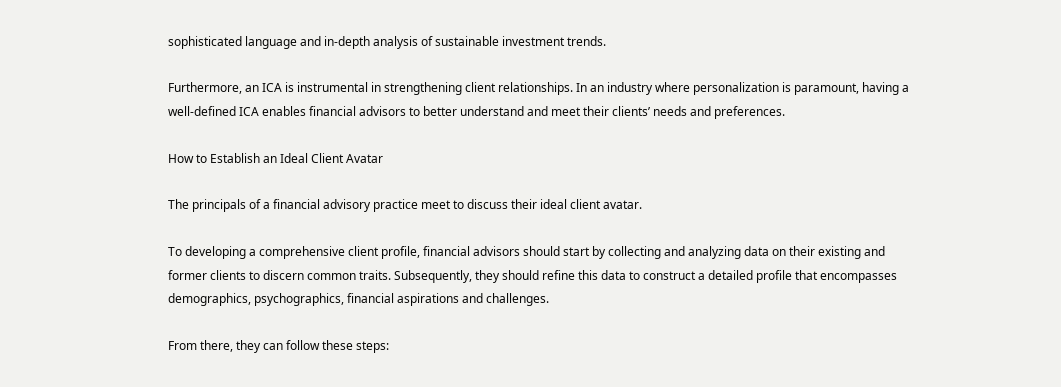sophisticated language and in-depth analysis of sustainable investment trends.

Furthermore, an ICA is instrumental in strengthening client relationships. In an industry where personalization is paramount, having a well-defined ICA enables financial advisors to better understand and meet their clients’ needs and preferences.

How to Establish an Ideal Client Avatar

The principals of a financial advisory practice meet to discuss their ideal client avatar.

To developing a comprehensive client profile, financial advisors should start by collecting and analyzing data on their existing and former clients to discern common traits. Subsequently, they should refine this data to construct a detailed profile that encompasses demographics, psychographics, financial aspirations and challenges.

From there, they can follow these steps: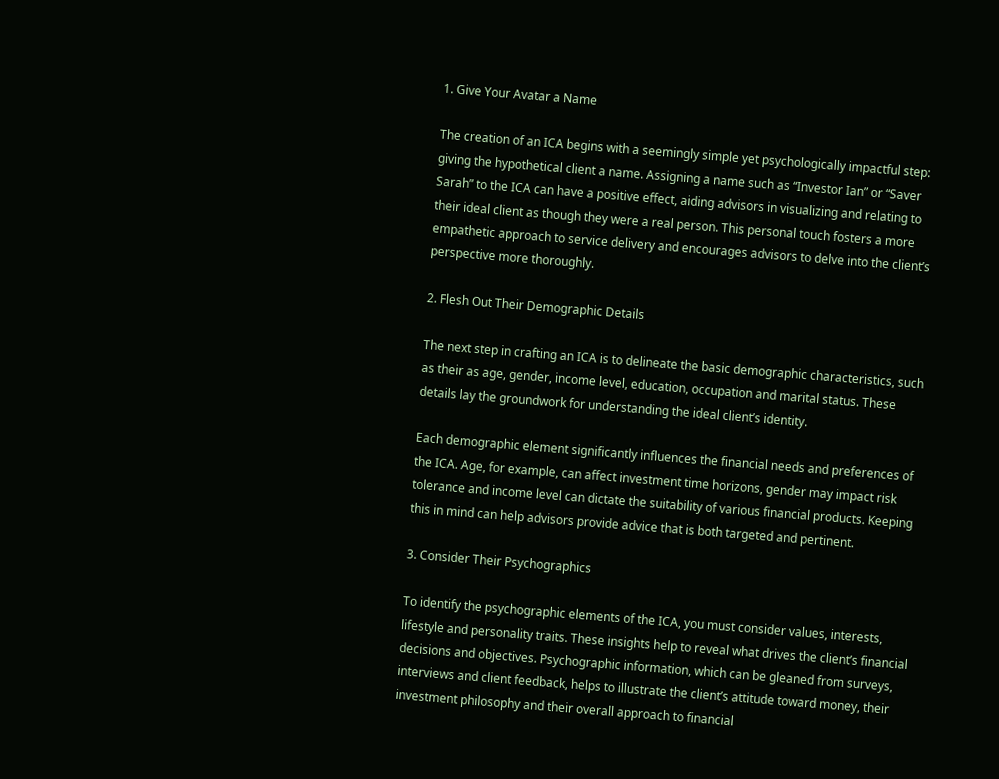1. Give Your Avatar a Name

The creation of an ICA begins with a seemingly simple yet psychologically impactful step: giving the hypothetical client a name. Assigning a name such as “Investor Ian” or “Saver Sarah” to the ICA can have a positive effect, aiding advisors in visualizing and relating to their ideal client as though they were a real person. This personal touch fosters a more empathetic approach to service delivery and encourages advisors to delve into the client’s perspective more thoroughly.

2. Flesh Out Their Demographic Details

The next step in crafting an ICA is to delineate the basic demographic characteristics, such as their as age, gender, income level, education, occupation and marital status. These details lay the groundwork for understanding the ideal client’s identity.

Each demographic element significantly influences the financial needs and preferences of the ICA. Age, for example, can affect investment time horizons, gender may impact risk tolerance and income level can dictate the suitability of various financial products. Keeping this in mind can help advisors provide advice that is both targeted and pertinent.

3. Consider Their Psychographics

To identify the psychographic elements of the ICA, you must consider values, interests, lifestyle and personality traits. These insights help to reveal what drives the client’s financial decisions and objectives. Psychographic information, which can be gleaned from surveys, interviews and client feedback, helps to illustrate the client’s attitude toward money, their investment philosophy and their overall approach to financial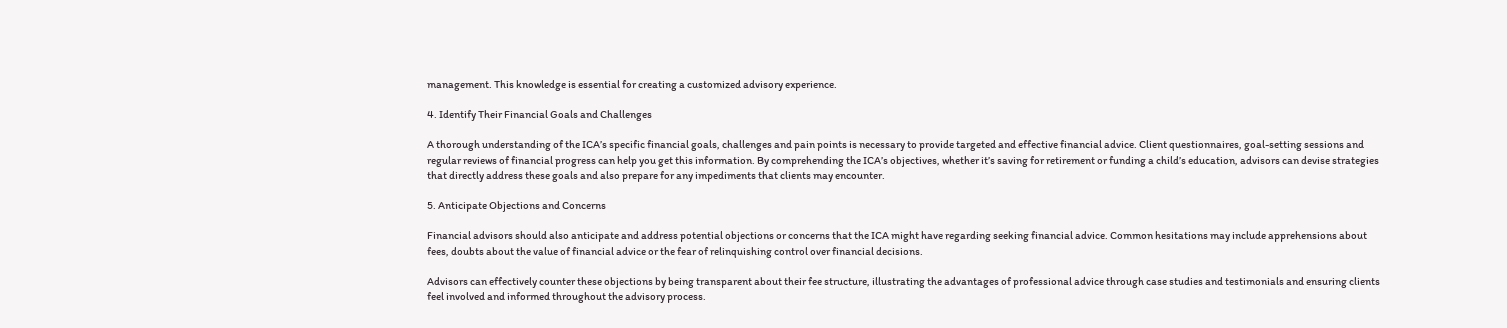management. This knowledge is essential for creating a customized advisory experience.

4. Identify Their Financial Goals and Challenges

A thorough understanding of the ICA’s specific financial goals, challenges and pain points is necessary to provide targeted and effective financial advice. Client questionnaires, goal-setting sessions and regular reviews of financial progress can help you get this information. By comprehending the ICA’s objectives, whether it’s saving for retirement or funding a child’s education, advisors can devise strategies that directly address these goals and also prepare for any impediments that clients may encounter.

5. Anticipate Objections and Concerns

Financial advisors should also anticipate and address potential objections or concerns that the ICA might have regarding seeking financial advice. Common hesitations may include apprehensions about fees, doubts about the value of financial advice or the fear of relinquishing control over financial decisions.

Advisors can effectively counter these objections by being transparent about their fee structure, illustrating the advantages of professional advice through case studies and testimonials and ensuring clients feel involved and informed throughout the advisory process.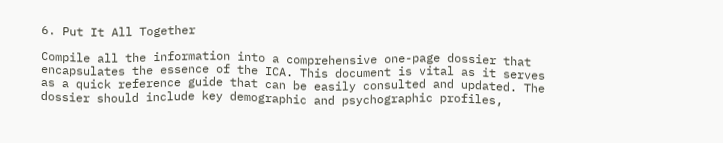6. Put It All Together

Compile all the information into a comprehensive one-page dossier that encapsulates the essence of the ICA. This document is vital as it serves as a quick reference guide that can be easily consulted and updated. The dossier should include key demographic and psychographic profiles,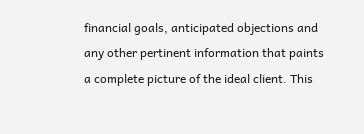financial goals, anticipated objections and any other pertinent information that paints a complete picture of the ideal client. This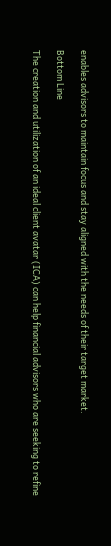enables advisors to maintain focus and stay aligned with the needs of their target market.

Bottom Line

The creation and utilization of an ideal client avatar (ICA) can help financial advisors who are seeking to refine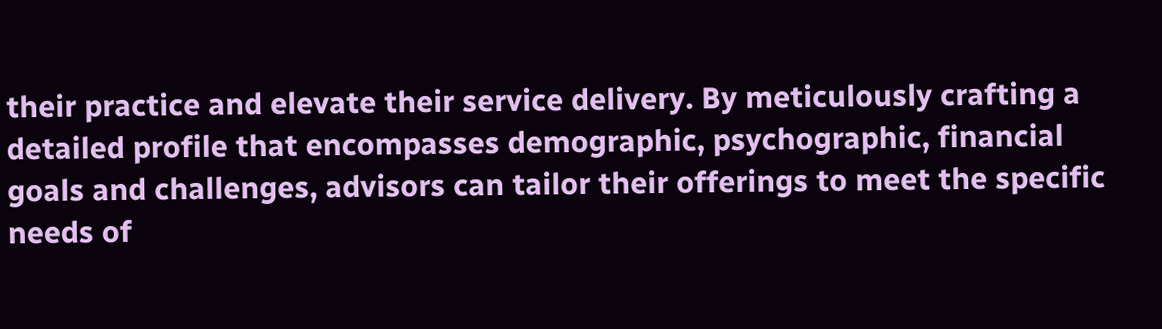their practice and elevate their service delivery. By meticulously crafting a detailed profile that encompasses demographic, psychographic, financial goals and challenges, advisors can tailor their offerings to meet the specific needs of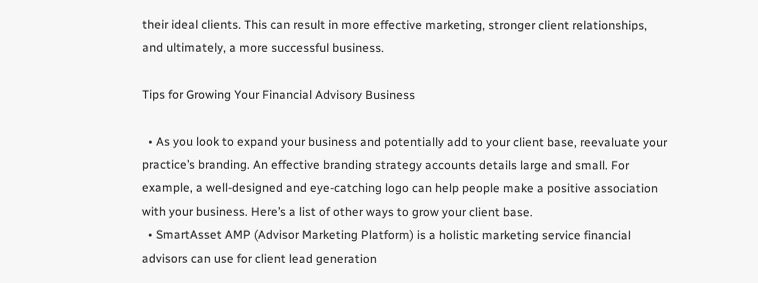their ideal clients. This can result in more effective marketing, stronger client relationships, and ultimately, a more successful business.

Tips for Growing Your Financial Advisory Business

  • As you look to expand your business and potentially add to your client base, reevaluate your practice’s branding. An effective branding strategy accounts details large and small. For example, a well-designed and eye-catching logo can help people make a positive association with your business. Here’s a list of other ways to grow your client base.
  • SmartAsset AMP (Advisor Marketing Platform) is a holistic marketing service financial advisors can use for client lead generation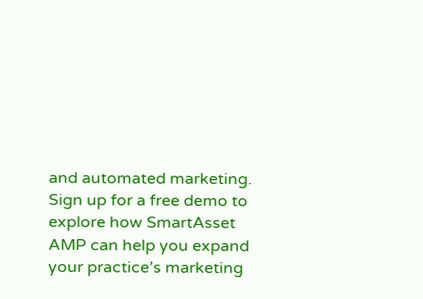and automated marketing. Sign up for a free demo to explore how SmartAsset AMP can help you expand your practice’s marketing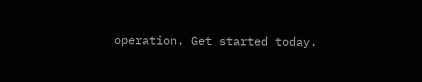operation. Get started today.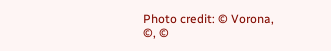Photo credit: © Vorona, ©, ©